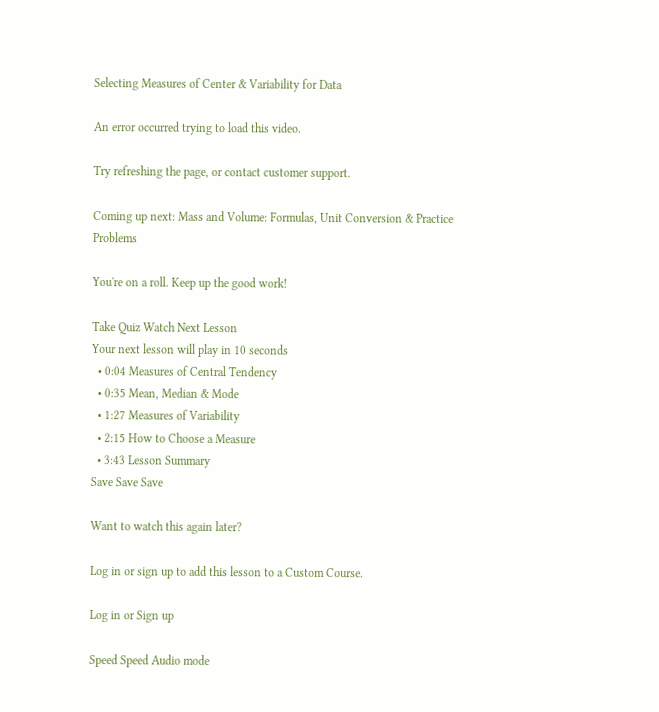Selecting Measures of Center & Variability for Data

An error occurred trying to load this video.

Try refreshing the page, or contact customer support.

Coming up next: Mass and Volume: Formulas, Unit Conversion & Practice Problems

You're on a roll. Keep up the good work!

Take Quiz Watch Next Lesson
Your next lesson will play in 10 seconds
  • 0:04 Measures of Central Tendency
  • 0:35 Mean, Median & Mode
  • 1:27 Measures of Variability
  • 2:15 How to Choose a Measure
  • 3:43 Lesson Summary
Save Save Save

Want to watch this again later?

Log in or sign up to add this lesson to a Custom Course.

Log in or Sign up

Speed Speed Audio mode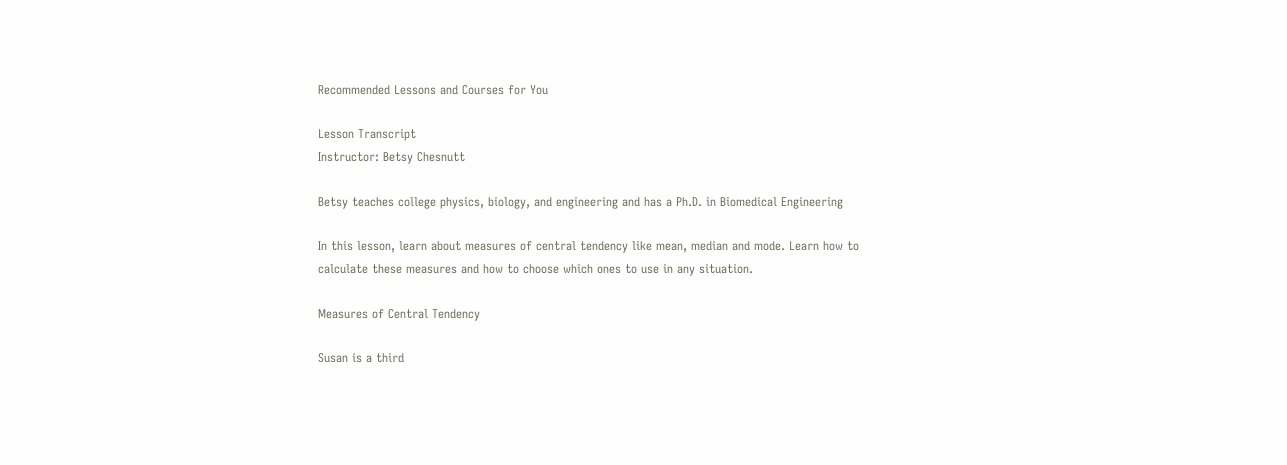Recommended Lessons and Courses for You

Lesson Transcript
Instructor: Betsy Chesnutt

Betsy teaches college physics, biology, and engineering and has a Ph.D. in Biomedical Engineering

In this lesson, learn about measures of central tendency like mean, median and mode. Learn how to calculate these measures and how to choose which ones to use in any situation.

Measures of Central Tendency

Susan is a third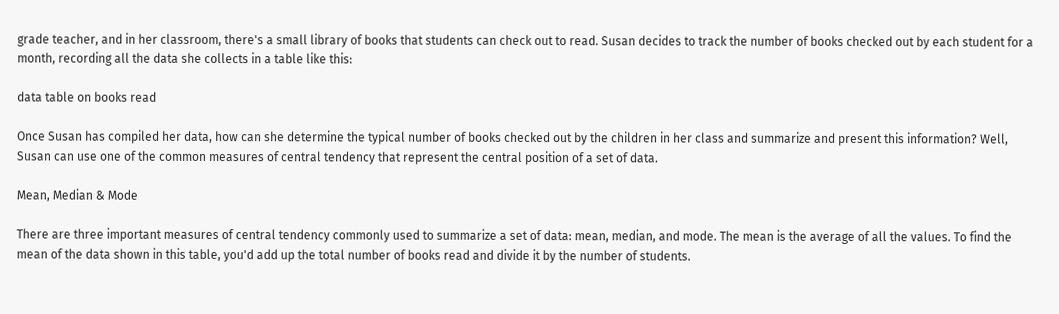grade teacher, and in her classroom, there's a small library of books that students can check out to read. Susan decides to track the number of books checked out by each student for a month, recording all the data she collects in a table like this:

data table on books read

Once Susan has compiled her data, how can she determine the typical number of books checked out by the children in her class and summarize and present this information? Well, Susan can use one of the common measures of central tendency that represent the central position of a set of data.

Mean, Median & Mode

There are three important measures of central tendency commonly used to summarize a set of data: mean, median, and mode. The mean is the average of all the values. To find the mean of the data shown in this table, you'd add up the total number of books read and divide it by the number of students.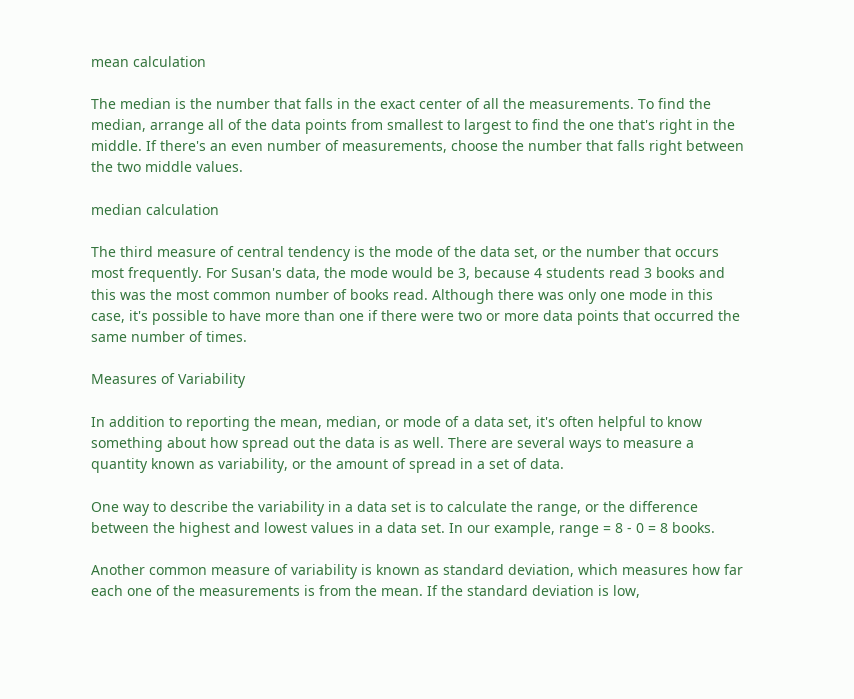mean calculation

The median is the number that falls in the exact center of all the measurements. To find the median, arrange all of the data points from smallest to largest to find the one that's right in the middle. If there's an even number of measurements, choose the number that falls right between the two middle values.

median calculation

The third measure of central tendency is the mode of the data set, or the number that occurs most frequently. For Susan's data, the mode would be 3, because 4 students read 3 books and this was the most common number of books read. Although there was only one mode in this case, it's possible to have more than one if there were two or more data points that occurred the same number of times.

Measures of Variability

In addition to reporting the mean, median, or mode of a data set, it's often helpful to know something about how spread out the data is as well. There are several ways to measure a quantity known as variability, or the amount of spread in a set of data.

One way to describe the variability in a data set is to calculate the range, or the difference between the highest and lowest values in a data set. In our example, range = 8 - 0 = 8 books.

Another common measure of variability is known as standard deviation, which measures how far each one of the measurements is from the mean. If the standard deviation is low,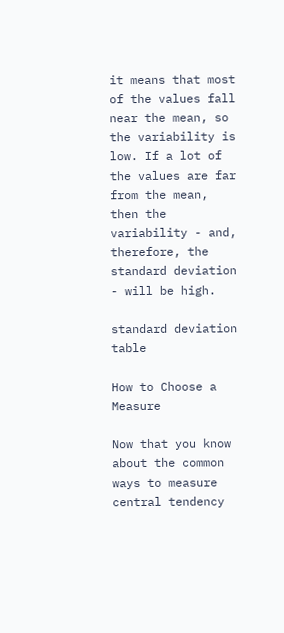it means that most of the values fall near the mean, so the variability is low. If a lot of the values are far from the mean, then the variability - and, therefore, the standard deviation - will be high.

standard deviation table

How to Choose a Measure

Now that you know about the common ways to measure central tendency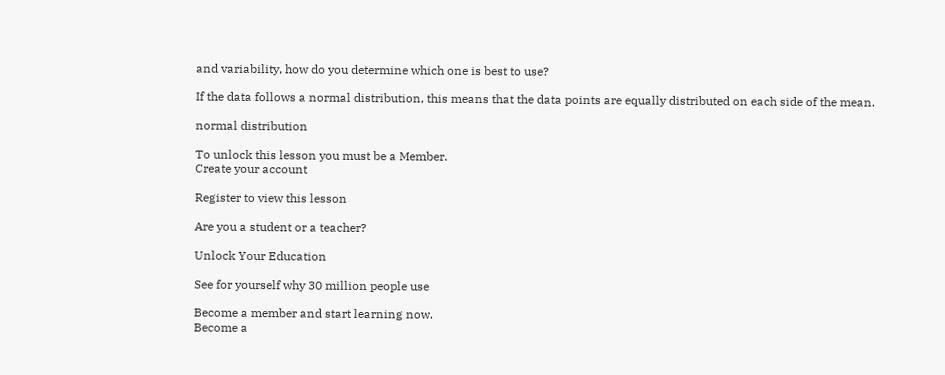and variability, how do you determine which one is best to use?

If the data follows a normal distribution, this means that the data points are equally distributed on each side of the mean.

normal distribution

To unlock this lesson you must be a Member.
Create your account

Register to view this lesson

Are you a student or a teacher?

Unlock Your Education

See for yourself why 30 million people use

Become a member and start learning now.
Become a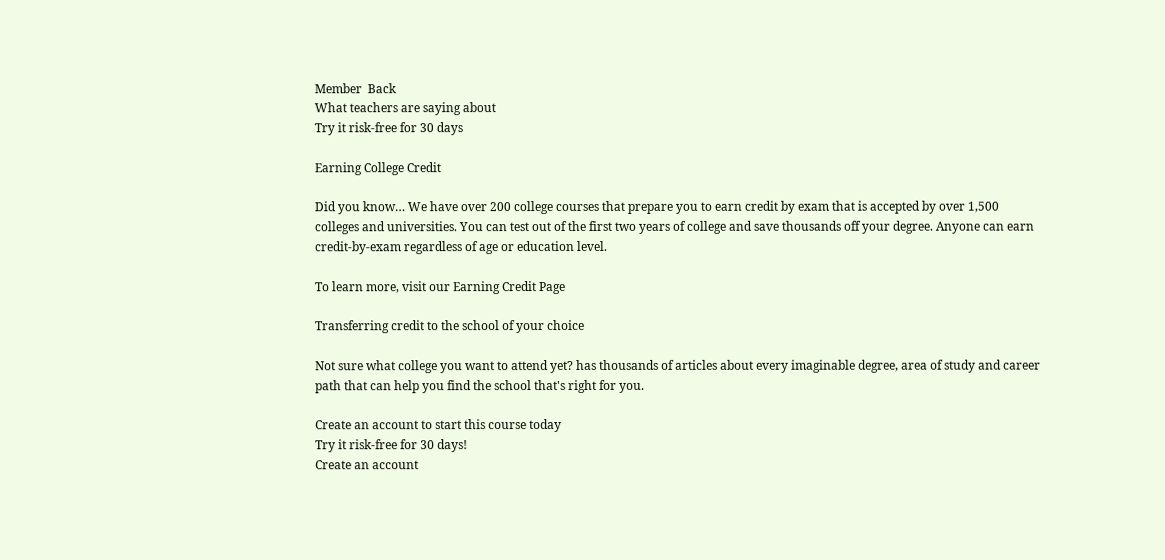Member  Back
What teachers are saying about
Try it risk-free for 30 days

Earning College Credit

Did you know… We have over 200 college courses that prepare you to earn credit by exam that is accepted by over 1,500 colleges and universities. You can test out of the first two years of college and save thousands off your degree. Anyone can earn credit-by-exam regardless of age or education level.

To learn more, visit our Earning Credit Page

Transferring credit to the school of your choice

Not sure what college you want to attend yet? has thousands of articles about every imaginable degree, area of study and career path that can help you find the school that's right for you.

Create an account to start this course today
Try it risk-free for 30 days!
Create an account